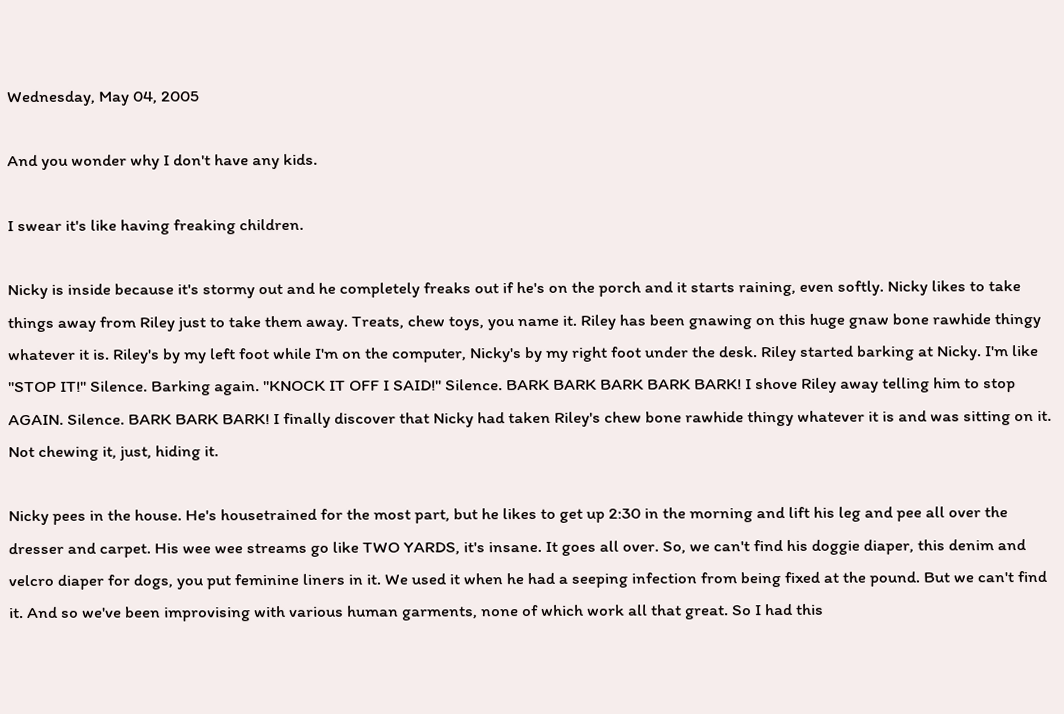Wednesday, May 04, 2005

And you wonder why I don't have any kids.

I swear it's like having freaking children.

Nicky is inside because it's stormy out and he completely freaks out if he's on the porch and it starts raining, even softly. Nicky likes to take things away from Riley just to take them away. Treats, chew toys, you name it. Riley has been gnawing on this huge gnaw bone rawhide thingy whatever it is. Riley's by my left foot while I'm on the computer, Nicky's by my right foot under the desk. Riley started barking at Nicky. I'm like "STOP IT!" Silence. Barking again. "KNOCK IT OFF I SAID!" Silence. BARK BARK BARK BARK BARK! I shove Riley away telling him to stop AGAIN. Silence. BARK BARK BARK! I finally discover that Nicky had taken Riley's chew bone rawhide thingy whatever it is and was sitting on it. Not chewing it, just, hiding it.

Nicky pees in the house. He's housetrained for the most part, but he likes to get up 2:30 in the morning and lift his leg and pee all over the dresser and carpet. His wee wee streams go like TWO YARDS, it's insane. It goes all over. So, we can't find his doggie diaper, this denim and velcro diaper for dogs, you put feminine liners in it. We used it when he had a seeping infection from being fixed at the pound. But we can't find it. And so we've been improvising with various human garments, none of which work all that great. So I had this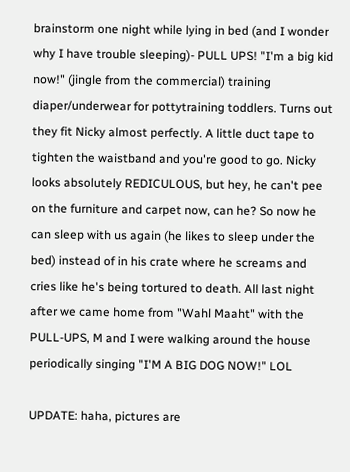brainstorm one night while lying in bed (and I wonder why I have trouble sleeping)- PULL UPS! "I'm a big kid now!" (jingle from the commercial) training diaper/underwear for pottytraining toddlers. Turns out they fit Nicky almost perfectly. A little duct tape to tighten the waistband and you're good to go. Nicky looks absolutely REDICULOUS, but hey, he can't pee on the furniture and carpet now, can he? So now he can sleep with us again (he likes to sleep under the bed) instead of in his crate where he screams and cries like he's being tortured to death. All last night after we came home from "Wahl Maaht" with the PULL-UPS, M and I were walking around the house periodically singing "I'M A BIG DOG NOW!" LOL

UPDATE: haha, pictures are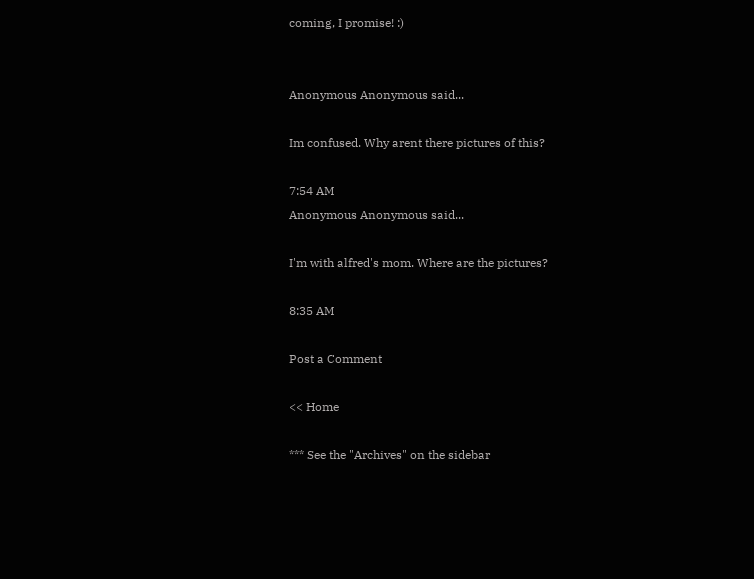coming, I promise! :)


Anonymous Anonymous said...

Im confused. Why arent there pictures of this?

7:54 AM
Anonymous Anonymous said...

I'm with alfred's mom. Where are the pictures?

8:35 AM

Post a Comment

<< Home

*** See the "Archives" on the sidebar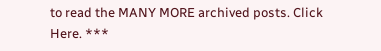to read the MANY MORE archived posts. Click Here. ***